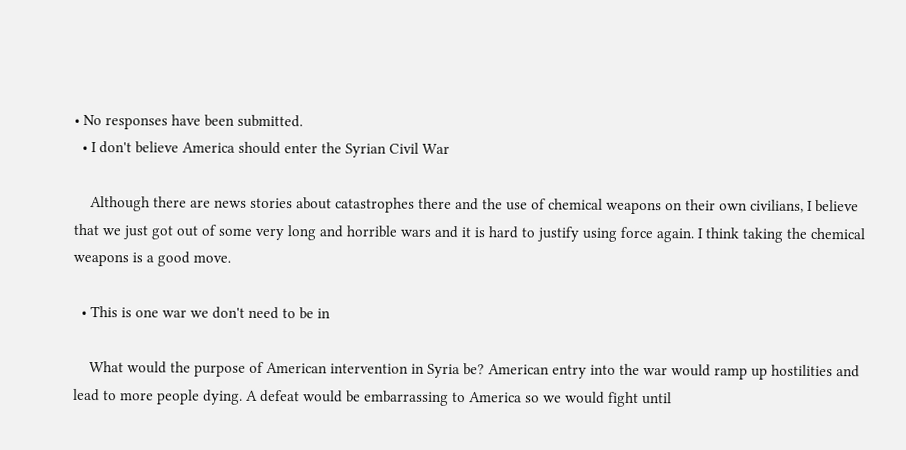• No responses have been submitted.
  • I don't believe America should enter the Syrian Civil War

    Although there are news stories about catastrophes there and the use of chemical weapons on their own civilians, I believe that we just got out of some very long and horrible wars and it is hard to justify using force again. I think taking the chemical weapons is a good move.

  • This is one war we don't need to be in

    What would the purpose of American intervention in Syria be? American entry into the war would ramp up hostilities and lead to more people dying. A defeat would be embarrassing to America so we would fight until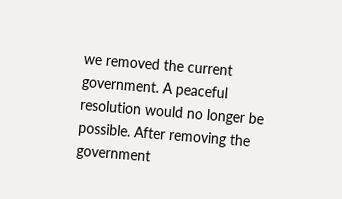we removed the current government. A peaceful resolution would no longer be possible. After removing the government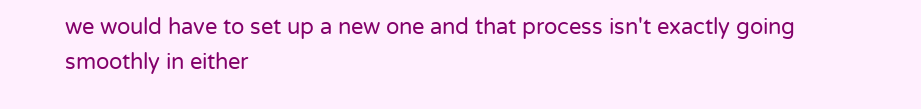we would have to set up a new one and that process isn't exactly going smoothly in either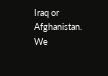Iraq or Afghanistan. We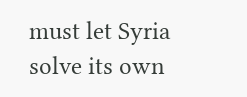must let Syria solve its own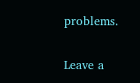problems.

Leave a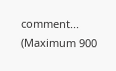comment...
(Maximum 900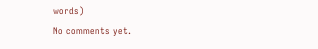words)
No comments yet.